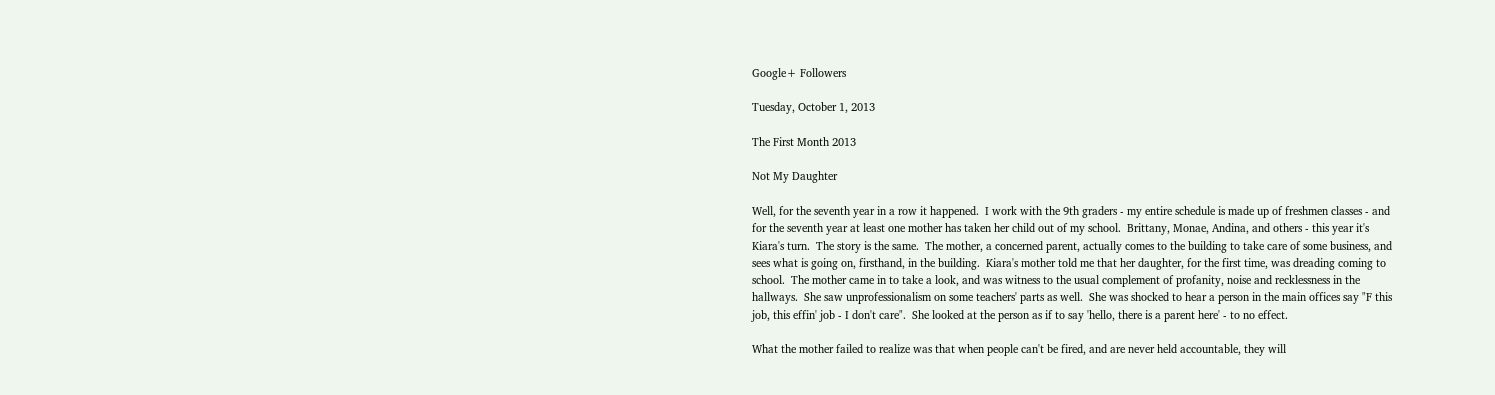Google+ Followers

Tuesday, October 1, 2013

The First Month 2013

Not My Daughter

Well, for the seventh year in a row it happened.  I work with the 9th graders - my entire schedule is made up of freshmen classes - and for the seventh year at least one mother has taken her child out of my school.  Brittany, Monae, Andina, and others - this year it's Kiara's turn.  The story is the same.  The mother, a concerned parent, actually comes to the building to take care of some business, and sees what is going on, firsthand, in the building.  Kiara's mother told me that her daughter, for the first time, was dreading coming to school.  The mother came in to take a look, and was witness to the usual complement of profanity, noise and recklessness in the hallways.  She saw unprofessionalism on some teachers' parts as well.  She was shocked to hear a person in the main offices say "F this job, this effin' job - I don't care".  She looked at the person as if to say 'hello, there is a parent here' - to no effect.

What the mother failed to realize was that when people can't be fired, and are never held accountable, they will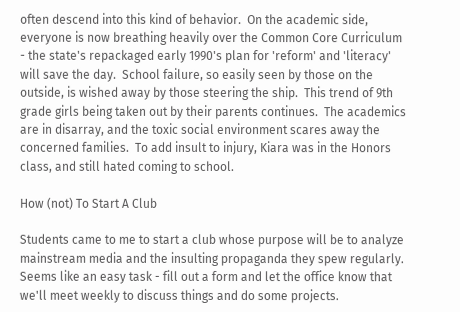often descend into this kind of behavior.  On the academic side, everyone is now breathing heavily over the Common Core Curriculum - the state's repackaged early 1990's plan for 'reform' and 'literacy' will save the day.  School failure, so easily seen by those on the outside, is wished away by those steering the ship.  This trend of 9th grade girls being taken out by their parents continues.  The academics are in disarray, and the toxic social environment scares away the concerned families.  To add insult to injury, Kiara was in the Honors class, and still hated coming to school.

How (not) To Start A Club

Students came to me to start a club whose purpose will be to analyze mainstream media and the insulting propaganda they spew regularly. Seems like an easy task - fill out a form and let the office know that we'll meet weekly to discuss things and do some projects.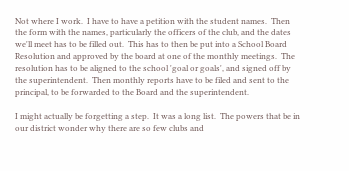Not where I work.  I have to have a petition with the student names.  Then the form with the names, particularly the officers of the club, and the dates we'll meet has to be filled out.  This has to then be put into a School Board Resolution and approved by the board at one of the monthly meetings.  The resolution has to be aligned to the school 'goal or goals', and signed off by the superintendent.  Then monthly reports have to be filed and sent to the principal, to be forwarded to the Board and the superintendent.

I might actually be forgetting a step.  It was a long list.  The powers that be in our district wonder why there are so few clubs and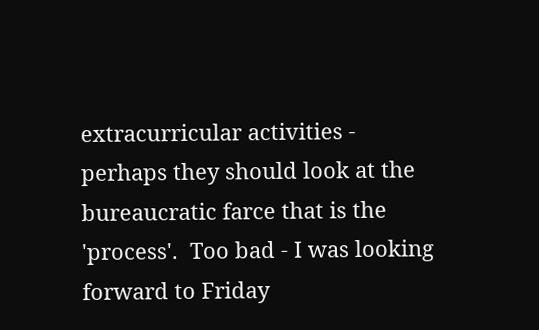extracurricular activities - perhaps they should look at the bureaucratic farce that is the 'process'.  Too bad - I was looking forward to Friday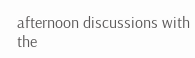afternoon discussions with the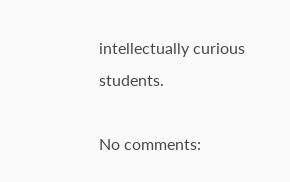intellectually curious students.

No comments: